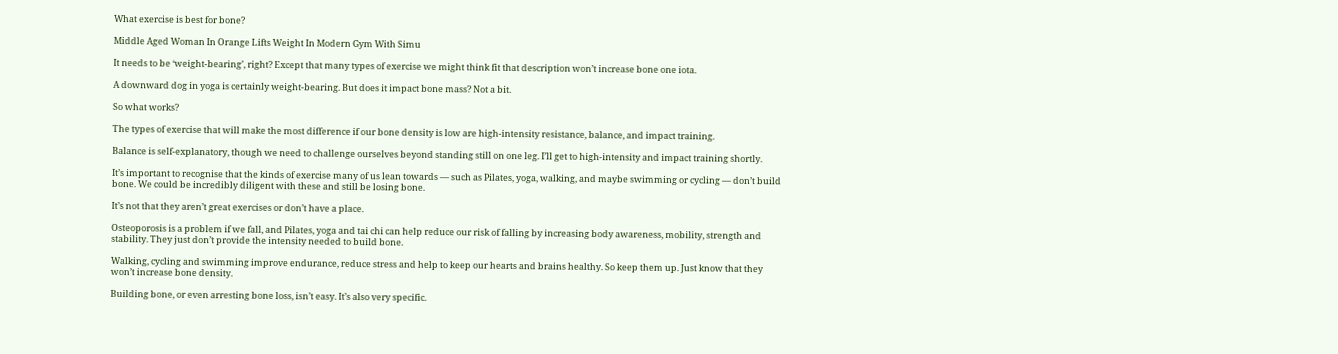What exercise is best for bone?

Middle Aged Woman In Orange Lifts Weight In Modern Gym With Simu

It needs to be ‘weight-bearing’, right? Except that many types of exercise we might think fit that description won’t increase bone one iota.

A downward dog in yoga is certainly weight-bearing. But does it impact bone mass? Not a bit.

So what works?

The types of exercise that will make the most difference if our bone density is low are high-intensity resistance, balance, and impact training.

Balance is self-explanatory, though we need to challenge ourselves beyond standing still on one leg. I’ll get to high-intensity and impact training shortly.

It’s important to recognise that the kinds of exercise many of us lean towards — such as Pilates, yoga, walking, and maybe swimming or cycling — don’t build bone. We could be incredibly diligent with these and still be losing bone.

It’s not that they aren’t great exercises or don’t have a place.

Osteoporosis is a problem if we fall, and Pilates, yoga and tai chi can help reduce our risk of falling by increasing body awareness, mobility, strength and stability. They just don’t provide the intensity needed to build bone.

Walking, cycling and swimming improve endurance, reduce stress and help to keep our hearts and brains healthy. So keep them up. Just know that they won’t increase bone density.

Building bone, or even arresting bone loss, isn’t easy. It’s also very specific.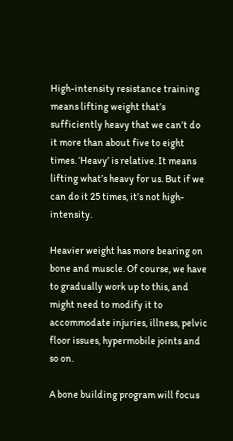High-intensity resistance training means lifting weight that’s sufficiently heavy that we can’t do it more than about five to eight times. ‘Heavy’ is relative. It means lifting what’s heavy for us. But if we can do it 25 times, it’s not high-intensity.

Heavier weight has more bearing on bone and muscle. Of course, we have to gradually work up to this, and might need to modify it to accommodate injuries, illness, pelvic floor issues, hypermobile joints and so on.

A bone building program will focus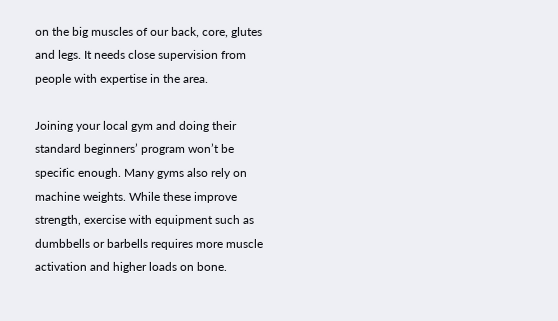on the big muscles of our back, core, glutes and legs. It needs close supervision from people with expertise in the area.

Joining your local gym and doing their standard beginners’ program won’t be specific enough. Many gyms also rely on machine weights. While these improve strength, exercise with equipment such as dumbbells or barbells requires more muscle activation and higher loads on bone.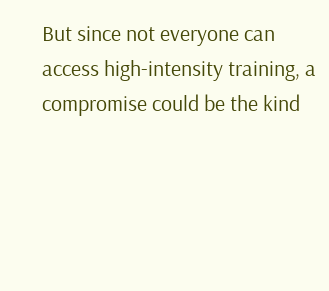But since not everyone can access high-intensity training, a compromise could be the kind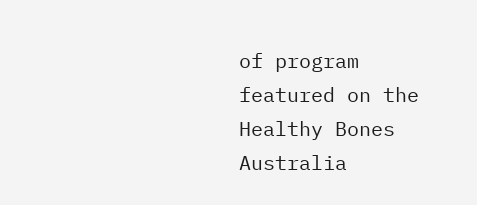of program featured on the Healthy Bones Australia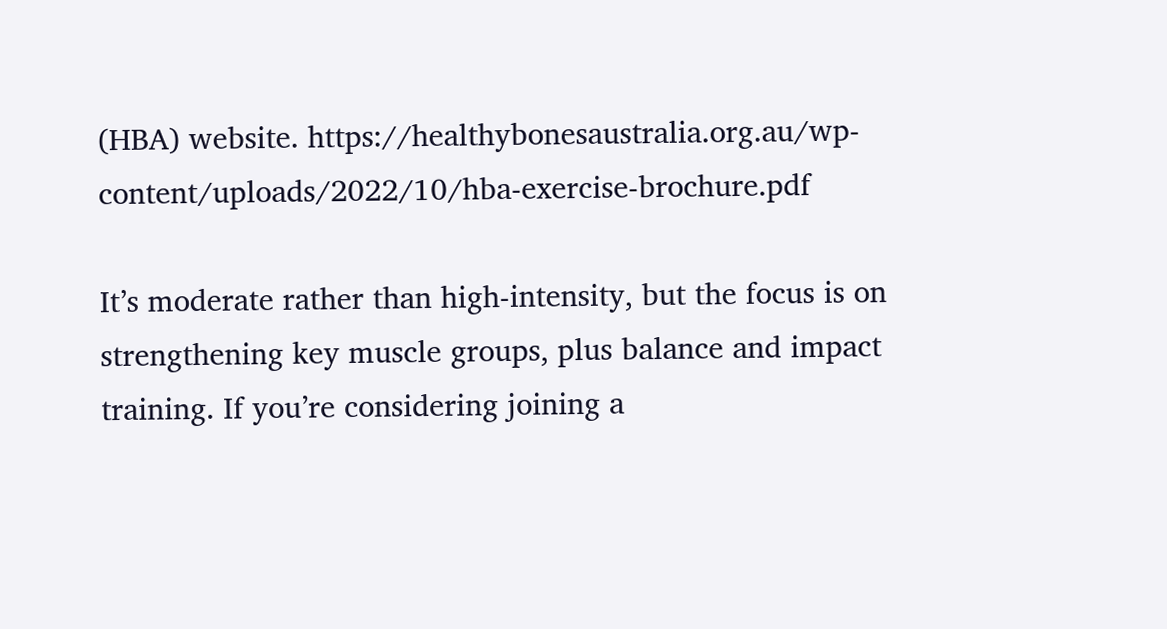(HBA) website. https://healthybonesaustralia.org.au/wp-content/uploads/2022/10/hba-exercise-brochure.pdf

It’s moderate rather than high-intensity, but the focus is on strengthening key muscle groups, plus balance and impact training. If you’re considering joining a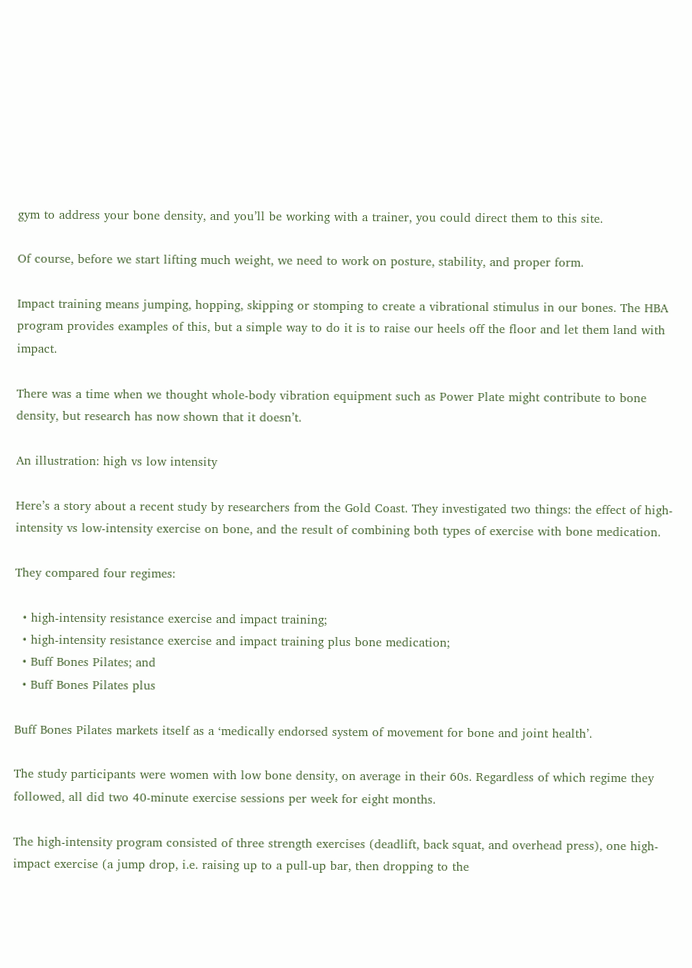gym to address your bone density, and you’ll be working with a trainer, you could direct them to this site.

Of course, before we start lifting much weight, we need to work on posture, stability, and proper form.

Impact training means jumping, hopping, skipping or stomping to create a vibrational stimulus in our bones. The HBA program provides examples of this, but a simple way to do it is to raise our heels off the floor and let them land with impact.

There was a time when we thought whole-body vibration equipment such as Power Plate might contribute to bone density, but research has now shown that it doesn’t.

An illustration: high vs low intensity

Here’s a story about a recent study by researchers from the Gold Coast. They investigated two things: the effect of high-intensity vs low-intensity exercise on bone, and the result of combining both types of exercise with bone medication.

They compared four regimes:

  • high-intensity resistance exercise and impact training;
  • high-intensity resistance exercise and impact training plus bone medication;
  • Buff Bones Pilates; and
  • Buff Bones Pilates plus

Buff Bones Pilates markets itself as a ‘medically endorsed system of movement for bone and joint health’.

The study participants were women with low bone density, on average in their 60s. Regardless of which regime they followed, all did two 40-minute exercise sessions per week for eight months.

The high-intensity program consisted of three strength exercises (deadlift, back squat, and overhead press), one high-impact exercise (a jump drop, i.e. raising up to a pull-up bar, then dropping to the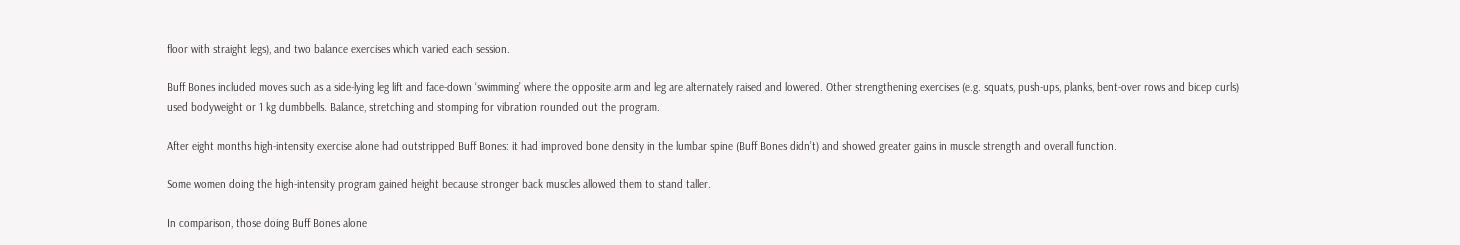floor with straight legs), and two balance exercises which varied each session.

Buff Bones included moves such as a side-lying leg lift and face-down ‘swimming’ where the opposite arm and leg are alternately raised and lowered. Other strengthening exercises (e.g. squats, push-ups, planks, bent-over rows and bicep curls) used bodyweight or 1 kg dumbbells. Balance, stretching and stomping for vibration rounded out the program.

After eight months high-intensity exercise alone had outstripped Buff Bones: it had improved bone density in the lumbar spine (Buff Bones didn’t) and showed greater gains in muscle strength and overall function.

Some women doing the high-intensity program gained height because stronger back muscles allowed them to stand taller.

In comparison, those doing Buff Bones alone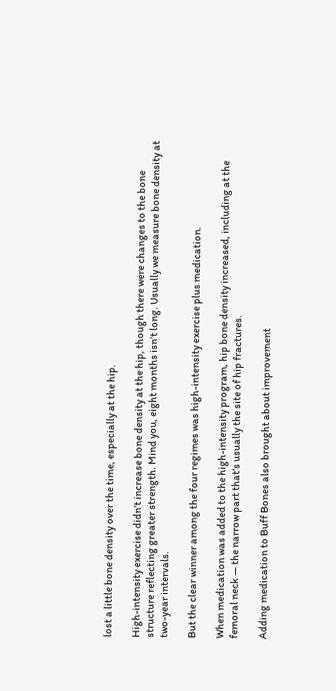lost a little bone density over the time, especially at the hip.

High-intensity exercise didn’t increase bone density at the hip, though there were changes to the bone structure reflecting greater strength. Mind you, eight months isn’t long. Usually we measure bone density at two-year intervals.

But the clear winner among the four regimes was high-intensity exercise plus medication.

When medication was added to the high-intensity program, hip bone density increased, including at the femoral neck — the narrow part that’s usually the site of hip fractures.

Adding medication to Buff Bones also brought about improvement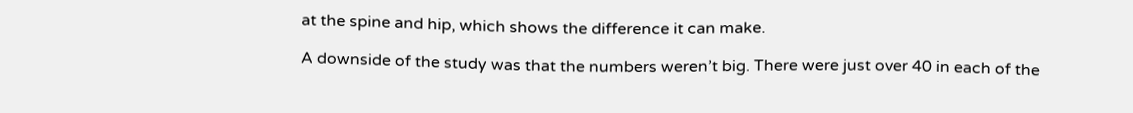at the spine and hip, which shows the difference it can make.

A downside of the study was that the numbers weren’t big. There were just over 40 in each of the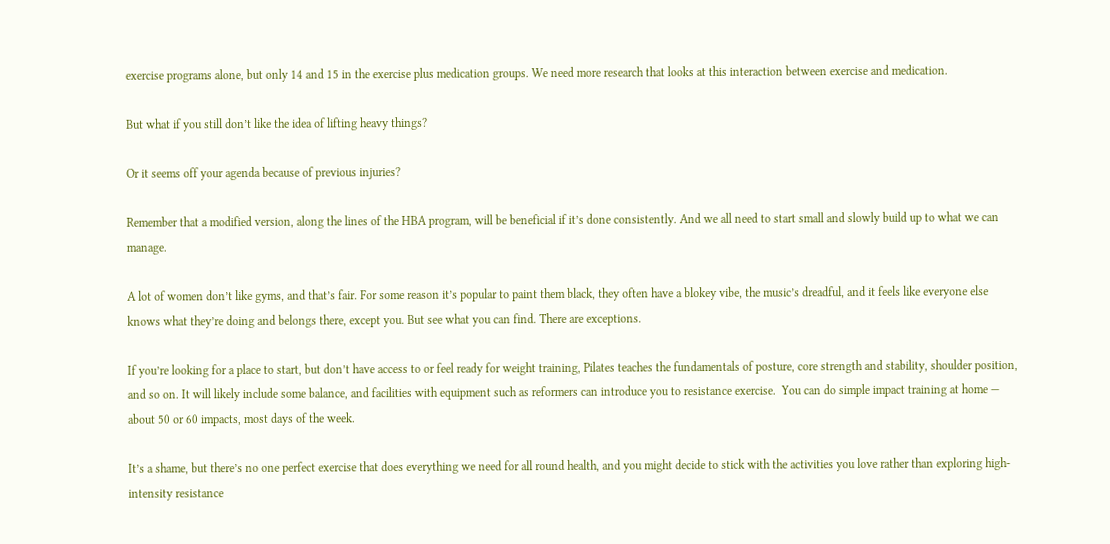exercise programs alone, but only 14 and 15 in the exercise plus medication groups. We need more research that looks at this interaction between exercise and medication.

But what if you still don’t like the idea of lifting heavy things?

Or it seems off your agenda because of previous injuries?

Remember that a modified version, along the lines of the HBA program, will be beneficial if it’s done consistently. And we all need to start small and slowly build up to what we can manage.

A lot of women don’t like gyms, and that’s fair. For some reason it’s popular to paint them black, they often have a blokey vibe, the music’s dreadful, and it feels like everyone else knows what they’re doing and belongs there, except you. But see what you can find. There are exceptions.

If you’re looking for a place to start, but don’t have access to or feel ready for weight training, Pilates teaches the fundamentals of posture, core strength and stability, shoulder position, and so on. It will likely include some balance, and facilities with equipment such as reformers can introduce you to resistance exercise.  You can do simple impact training at home — about 50 or 60 impacts, most days of the week.

It’s a shame, but there’s no one perfect exercise that does everything we need for all round health, and you might decide to stick with the activities you love rather than exploring high-intensity resistance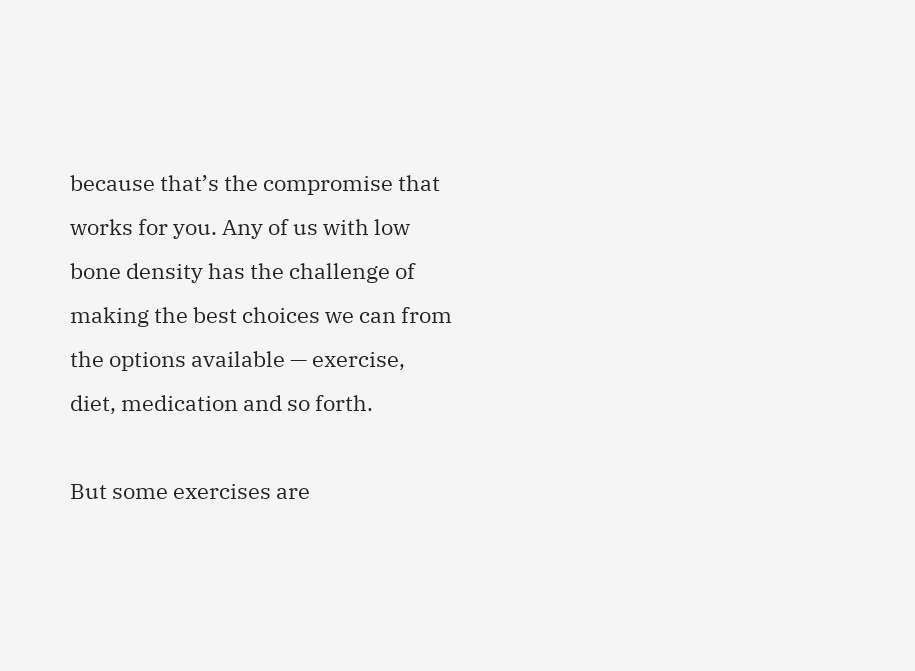because that’s the compromise that works for you. Any of us with low bone density has the challenge of making the best choices we can from the options available — exercise, diet, medication and so forth.

But some exercises are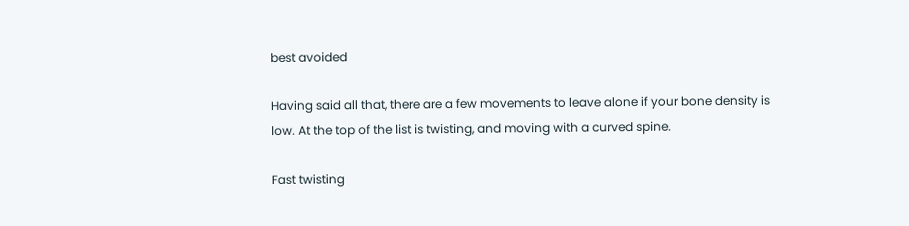best avoided

Having said all that, there are a few movements to leave alone if your bone density is low. At the top of the list is twisting, and moving with a curved spine.

Fast twisting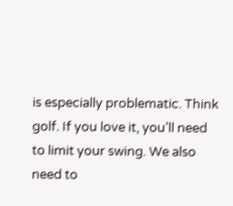is especially problematic. Think golf. If you love it, you’ll need to limit your swing. We also need to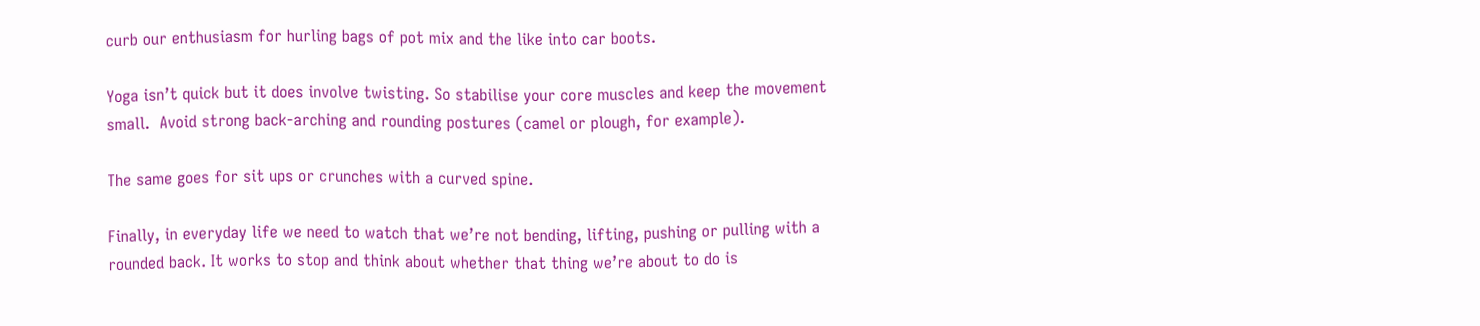curb our enthusiasm for hurling bags of pot mix and the like into car boots.

Yoga isn’t quick but it does involve twisting. So stabilise your core muscles and keep the movement small.  Avoid strong back-arching and rounding postures (camel or plough, for example).

The same goes for sit ups or crunches with a curved spine.

Finally, in everyday life we need to watch that we’re not bending, lifting, pushing or pulling with a rounded back. It works to stop and think about whether that thing we’re about to do is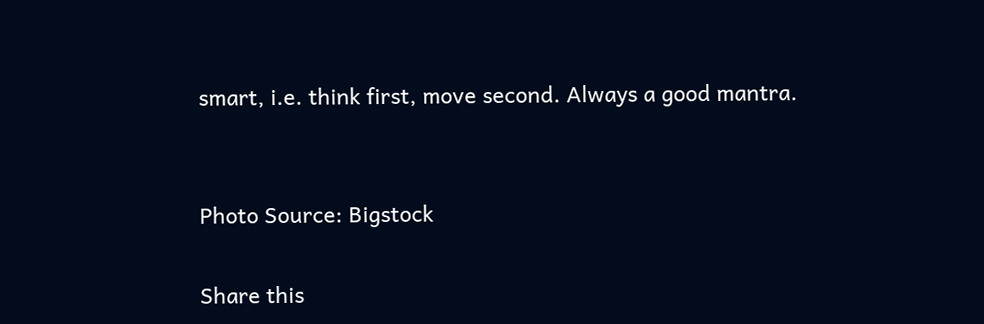smart, i.e. think first, move second. Always a good mantra.


Photo Source: Bigstock

Share this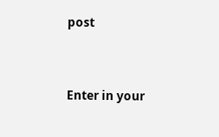post


Enter in your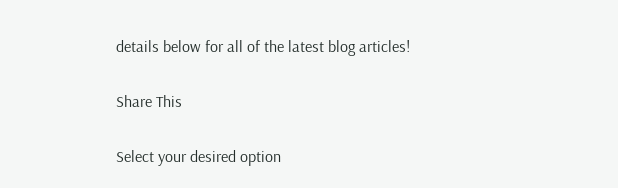details below for all of the latest blog articles!

Share This

Select your desired option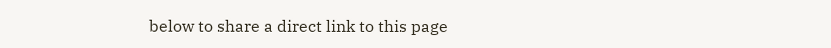below to share a direct link to this page